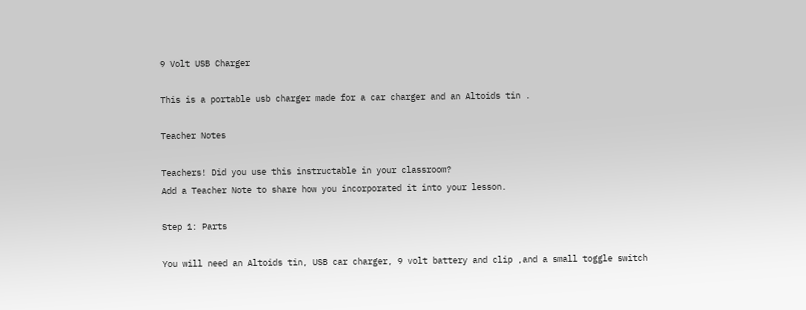9 Volt USB Charger

This is a portable usb charger made for a car charger and an Altoids tin .

Teacher Notes

Teachers! Did you use this instructable in your classroom?
Add a Teacher Note to share how you incorporated it into your lesson.

Step 1: Parts

You will need an Altoids tin, USB car charger, 9 volt battery and clip ,and a small toggle switch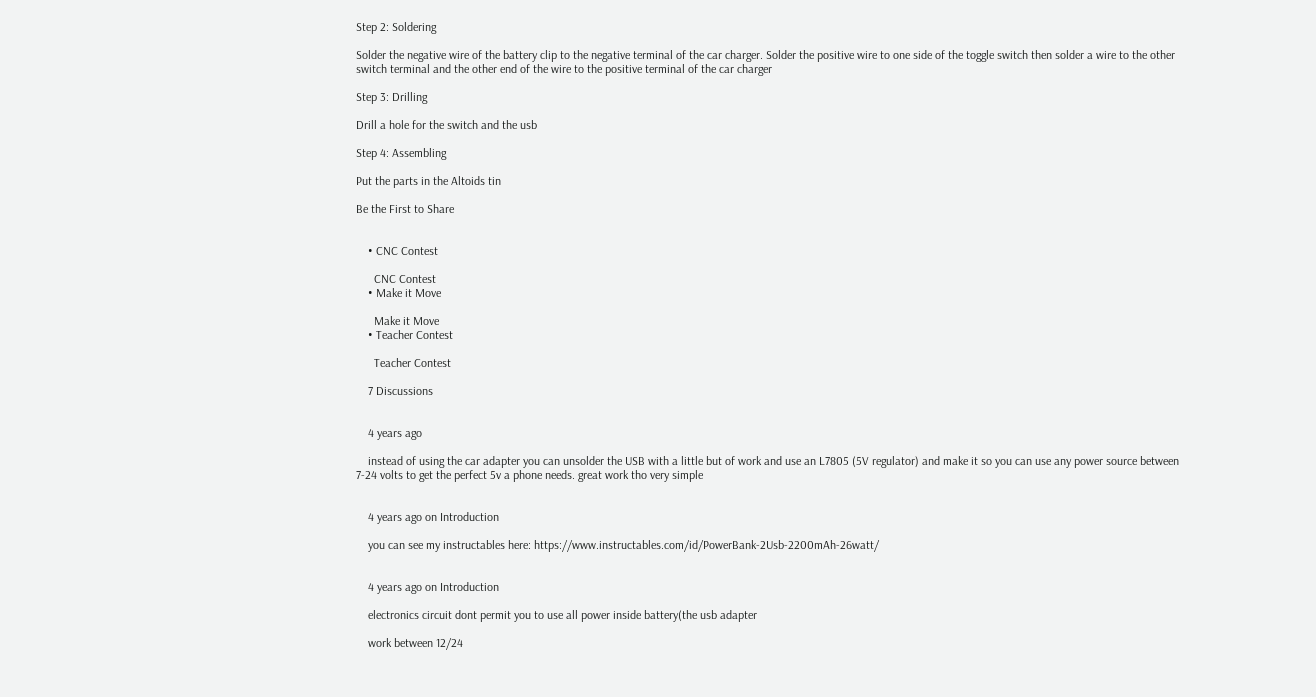Step 2: Soldering

Solder the negative wire of the battery clip to the negative terminal of the car charger. Solder the positive wire to one side of the toggle switch then solder a wire to the other switch terminal and the other end of the wire to the positive terminal of the car charger

Step 3: Drilling

Drill a hole for the switch and the usb

Step 4: Assembling

Put the parts in the Altoids tin

Be the First to Share


    • CNC Contest

      CNC Contest
    • Make it Move

      Make it Move
    • Teacher Contest

      Teacher Contest

    7 Discussions


    4 years ago

    instead of using the car adapter you can unsolder the USB with a little but of work and use an L7805 (5V regulator) and make it so you can use any power source between 7-24 volts to get the perfect 5v a phone needs. great work tho very simple


    4 years ago on Introduction

    you can see my instructables here: https://www.instructables.com/id/PowerBank-2Usb-2200mAh-26watt/


    4 years ago on Introduction

    electronics circuit dont permit you to use all power inside battery(the usb adapter

    work between 12/24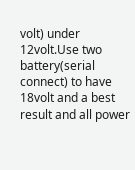volt) under 12volt.Use two battery(serial connect) to have 18volt and a best result and all power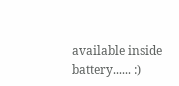available inside battery...... :)